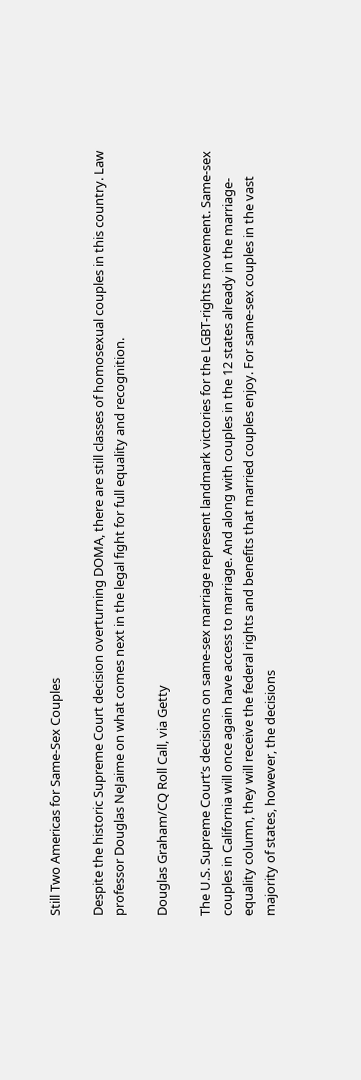Still Two Americas for Same-Sex Couples

Despite the historic Supreme Court decision overturning DOMA, there are still classes of homosexual couples in this country. Law professor Douglas NeJaime on what comes next in the legal fight for full equality and recognition.

Douglas Graham/CQ Roll Call, via Getty

The U.S. Supreme Court’s decisions on same-sex marriage represent landmark victories for the LGBT-rights movement. Same-sex couples in California will once again have access to marriage. And along with couples in the 12 states already in the marriage-equality column, they will receive the federal rights and benefits that married couples enjoy. For same-sex couples in the vast majority of states, however, the decisions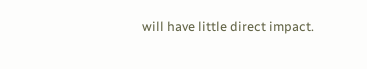will have little direct impact.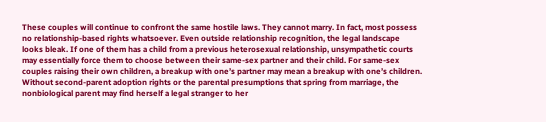These couples will continue to confront the same hostile laws. They cannot marry. In fact, most possess no relationship-based rights whatsoever. Even outside relationship recognition, the legal landscape looks bleak. If one of them has a child from a previous heterosexual relationship, unsympathetic courts may essentially force them to choose between their same-sex partner and their child. For same-sex couples raising their own children, a breakup with one’s partner may mean a breakup with one’s children. Without second-parent adoption rights or the parental presumptions that spring from marriage, the nonbiological parent may find herself a legal stranger to her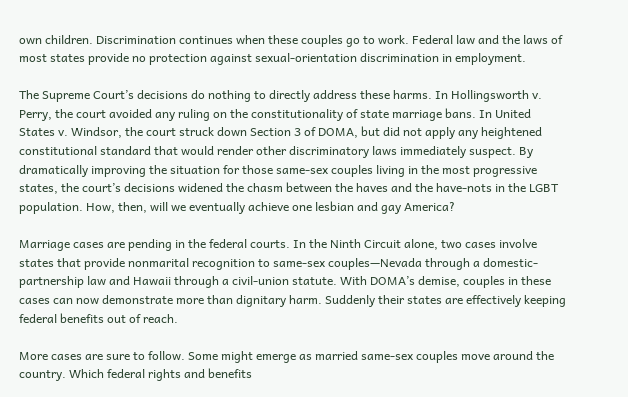own children. Discrimination continues when these couples go to work. Federal law and the laws of most states provide no protection against sexual-orientation discrimination in employment.

The Supreme Court’s decisions do nothing to directly address these harms. In Hollingsworth v. Perry, the court avoided any ruling on the constitutionality of state marriage bans. In United States v. Windsor, the court struck down Section 3 of DOMA, but did not apply any heightened constitutional standard that would render other discriminatory laws immediately suspect. By dramatically improving the situation for those same-sex couples living in the most progressive states, the court’s decisions widened the chasm between the haves and the have-nots in the LGBT population. How, then, will we eventually achieve one lesbian and gay America?

Marriage cases are pending in the federal courts. In the Ninth Circuit alone, two cases involve states that provide nonmarital recognition to same-sex couples—Nevada through a domestic-partnership law and Hawaii through a civil-union statute. With DOMA’s demise, couples in these cases can now demonstrate more than dignitary harm. Suddenly their states are effectively keeping federal benefits out of reach.

More cases are sure to follow. Some might emerge as married same-sex couples move around the country. Which federal rights and benefits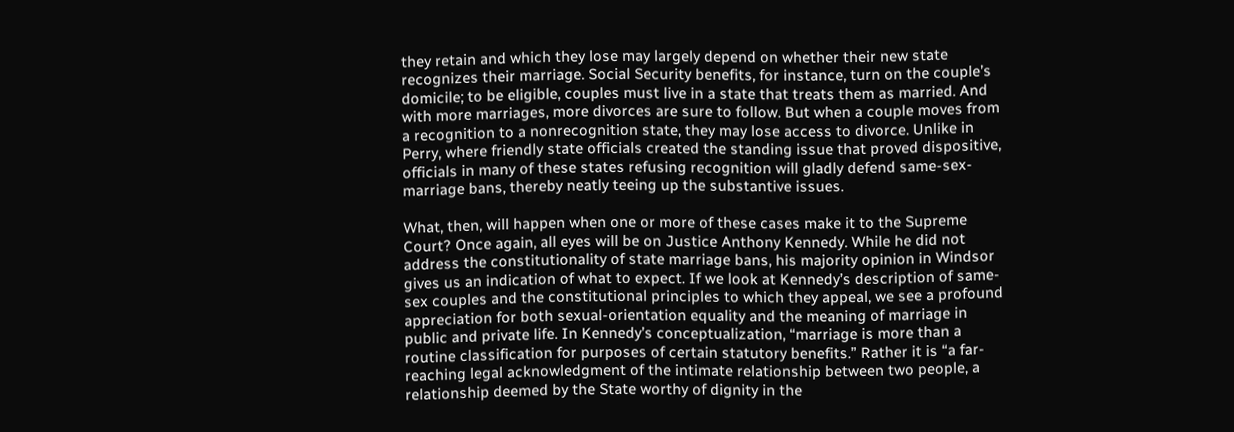they retain and which they lose may largely depend on whether their new state recognizes their marriage. Social Security benefits, for instance, turn on the couple’s domicile; to be eligible, couples must live in a state that treats them as married. And with more marriages, more divorces are sure to follow. But when a couple moves from a recognition to a nonrecognition state, they may lose access to divorce. Unlike in Perry, where friendly state officials created the standing issue that proved dispositive, officials in many of these states refusing recognition will gladly defend same-sex-marriage bans, thereby neatly teeing up the substantive issues.

What, then, will happen when one or more of these cases make it to the Supreme Court? Once again, all eyes will be on Justice Anthony Kennedy. While he did not address the constitutionality of state marriage bans, his majority opinion in Windsor gives us an indication of what to expect. If we look at Kennedy’s description of same-sex couples and the constitutional principles to which they appeal, we see a profound appreciation for both sexual-orientation equality and the meaning of marriage in public and private life. In Kennedy’s conceptualization, “marriage is more than a routine classification for purposes of certain statutory benefits.” Rather it is “a far-reaching legal acknowledgment of the intimate relationship between two people, a relationship deemed by the State worthy of dignity in the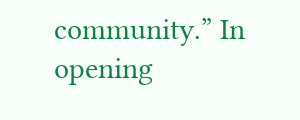community.” In opening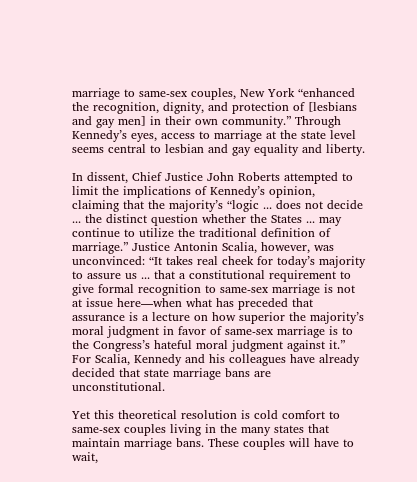marriage to same-sex couples, New York “enhanced the recognition, dignity, and protection of [lesbians and gay men] in their own community.” Through Kennedy’s eyes, access to marriage at the state level seems central to lesbian and gay equality and liberty.

In dissent, Chief Justice John Roberts attempted to limit the implications of Kennedy’s opinion, claiming that the majority’s “logic ... does not decide ... the distinct question whether the States ... may continue to utilize the traditional definition of marriage.” Justice Antonin Scalia, however, was unconvinced: “It takes real cheek for today’s majority to assure us ... that a constitutional requirement to give formal recognition to same-sex marriage is not at issue here—when what has preceded that assurance is a lecture on how superior the majority’s moral judgment in favor of same-sex marriage is to the Congress’s hateful moral judgment against it.” For Scalia, Kennedy and his colleagues have already decided that state marriage bans are unconstitutional.

Yet this theoretical resolution is cold comfort to same-sex couples living in the many states that maintain marriage bans. These couples will have to wait,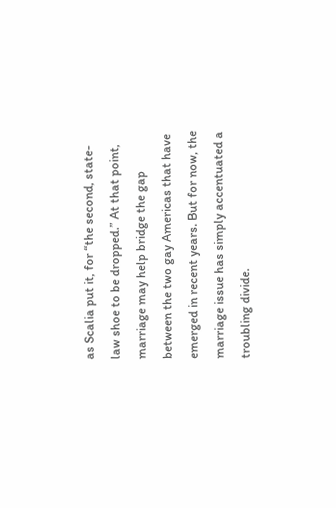as Scalia put it, for “the second, state-law shoe to be dropped.” At that point, marriage may help bridge the gap between the two gay Americas that have emerged in recent years. But for now, the marriage issue has simply accentuated a troubling divide.